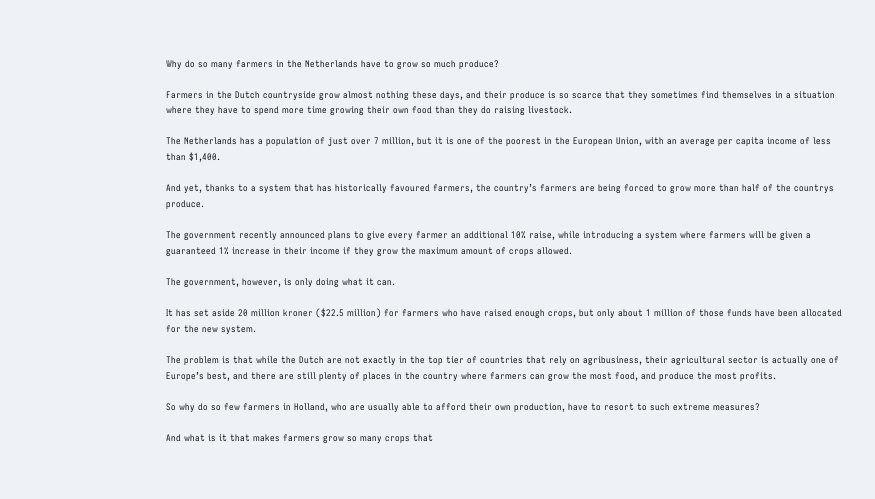Why do so many farmers in the Netherlands have to grow so much produce?

Farmers in the Dutch countryside grow almost nothing these days, and their produce is so scarce that they sometimes find themselves in a situation where they have to spend more time growing their own food than they do raising livestock.

The Netherlands has a population of just over 7 million, but it is one of the poorest in the European Union, with an average per capita income of less than $1,400.

And yet, thanks to a system that has historically favoured farmers, the country’s farmers are being forced to grow more than half of the countrys produce.

The government recently announced plans to give every farmer an additional 10% raise, while introducing a system where farmers will be given a guaranteed 1% increase in their income if they grow the maximum amount of crops allowed.

The government, however, is only doing what it can.

It has set aside 20 million kroner ($22.5 million) for farmers who have raised enough crops, but only about 1 million of those funds have been allocated for the new system.

The problem is that while the Dutch are not exactly in the top tier of countries that rely on agribusiness, their agricultural sector is actually one of Europe’s best, and there are still plenty of places in the country where farmers can grow the most food, and produce the most profits.

So why do so few farmers in Holland, who are usually able to afford their own production, have to resort to such extreme measures?

And what is it that makes farmers grow so many crops that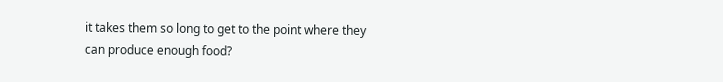it takes them so long to get to the point where they can produce enough food?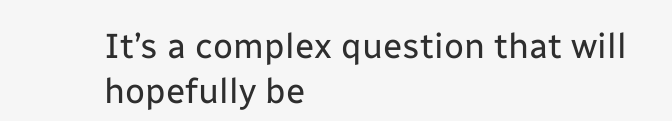It’s a complex question that will hopefully be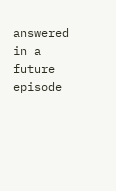answered in a future episode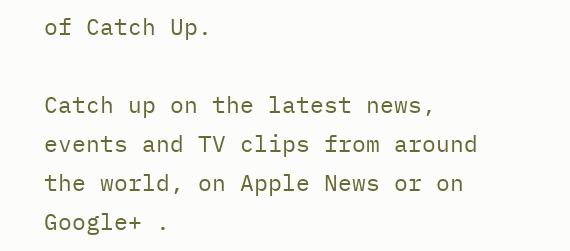of Catch Up.

Catch up on the latest news, events and TV clips from around the world, on Apple News or on Google+ .